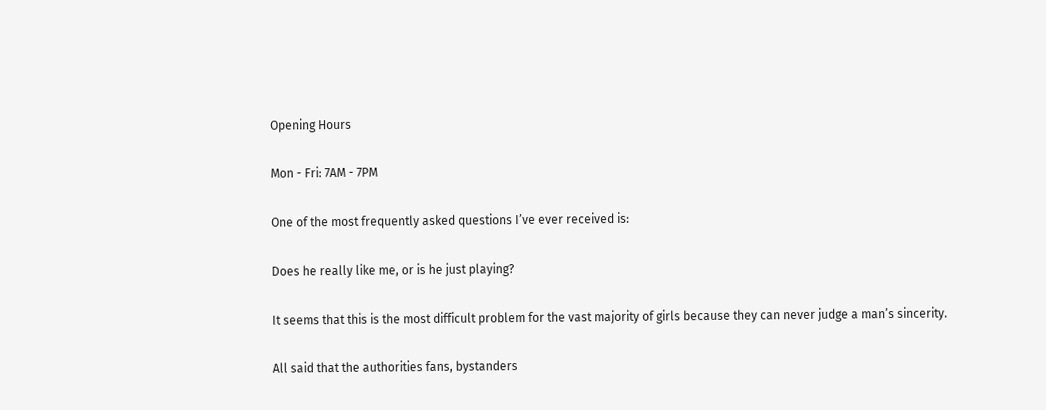Opening Hours

Mon - Fri: 7AM - 7PM

One of the most frequently asked questions I’ve ever received is:

Does he really like me, or is he just playing?

It seems that this is the most difficult problem for the vast majority of girls because they can never judge a man’s sincerity.

All said that the authorities fans, bystanders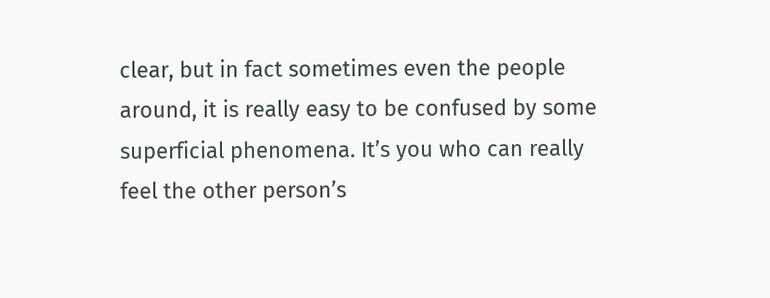clear, but in fact sometimes even the people around, it is really easy to be confused by some superficial phenomena. It’s you who can really feel the other person’s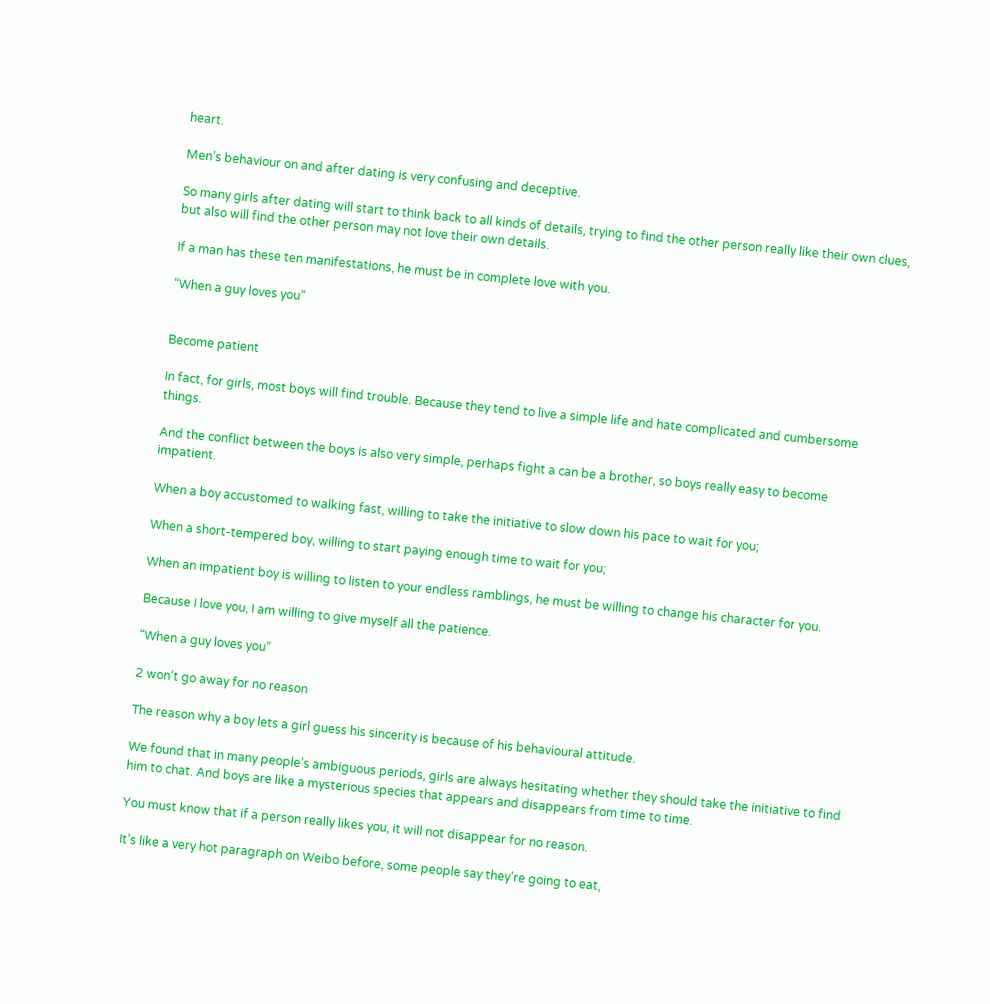heart.

Men’s behaviour on and after dating is very confusing and deceptive.

So many girls after dating will start to think back to all kinds of details, trying to find the other person really like their own clues, but also will find the other person may not love their own details.

If a man has these ten manifestations, he must be in complete love with you.

“When a guy loves you”


Become patient

In fact, for girls, most boys will find trouble. Because they tend to live a simple life and hate complicated and cumbersome things.

And the conflict between the boys is also very simple, perhaps fight a can be a brother, so boys really easy to become impatient.

When a boy accustomed to walking fast, willing to take the initiative to slow down his pace to wait for you;

When a short-tempered boy, willing to start paying enough time to wait for you;

When an impatient boy is willing to listen to your endless ramblings, he must be willing to change his character for you.

Because I love you, I am willing to give myself all the patience.

“When a guy loves you”

2 won’t go away for no reason

The reason why a boy lets a girl guess his sincerity is because of his behavioural attitude.

We found that in many people’s ambiguous periods, girls are always hesitating whether they should take the initiative to find him to chat. And boys are like a mysterious species that appears and disappears from time to time.

You must know that if a person really likes you, it will not disappear for no reason.

It’s like a very hot paragraph on Weibo before, some people say they’re going to eat,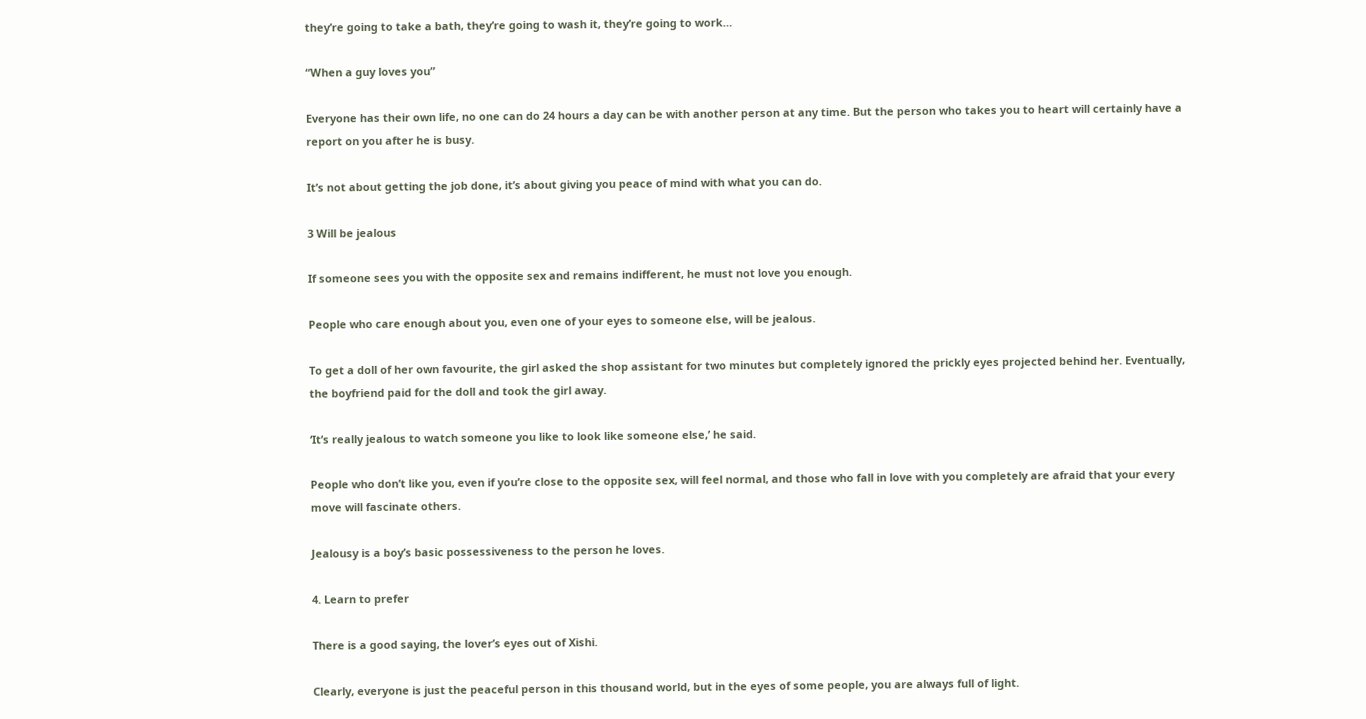they’re going to take a bath, they’re going to wash it, they’re going to work…

“When a guy loves you”

Everyone has their own life, no one can do 24 hours a day can be with another person at any time. But the person who takes you to heart will certainly have a report on you after he is busy.

It’s not about getting the job done, it’s about giving you peace of mind with what you can do.

3 Will be jealous

If someone sees you with the opposite sex and remains indifferent, he must not love you enough.

People who care enough about you, even one of your eyes to someone else, will be jealous.

To get a doll of her own favourite, the girl asked the shop assistant for two minutes but completely ignored the prickly eyes projected behind her. Eventually, the boyfriend paid for the doll and took the girl away.

‘It’s really jealous to watch someone you like to look like someone else,’ he said.

People who don’t like you, even if you’re close to the opposite sex, will feel normal, and those who fall in love with you completely are afraid that your every move will fascinate others.

Jealousy is a boy’s basic possessiveness to the person he loves.

4. Learn to prefer

There is a good saying, the lover’s eyes out of Xishi.

Clearly, everyone is just the peaceful person in this thousand world, but in the eyes of some people, you are always full of light.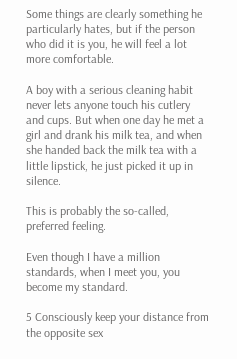Some things are clearly something he particularly hates, but if the person who did it is you, he will feel a lot more comfortable.

A boy with a serious cleaning habit never lets anyone touch his cutlery and cups. But when one day he met a girl and drank his milk tea, and when she handed back the milk tea with a little lipstick, he just picked it up in silence.

This is probably the so-called, preferred feeling.

Even though I have a million standards, when I meet you, you become my standard.

5 Consciously keep your distance from the opposite sex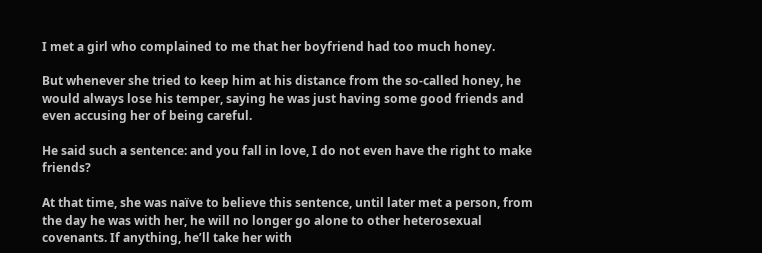I met a girl who complained to me that her boyfriend had too much honey.

But whenever she tried to keep him at his distance from the so-called honey, he would always lose his temper, saying he was just having some good friends and even accusing her of being careful.

He said such a sentence: and you fall in love, I do not even have the right to make friends?

At that time, she was naïve to believe this sentence, until later met a person, from the day he was with her, he will no longer go alone to other heterosexual covenants. If anything, he’ll take her with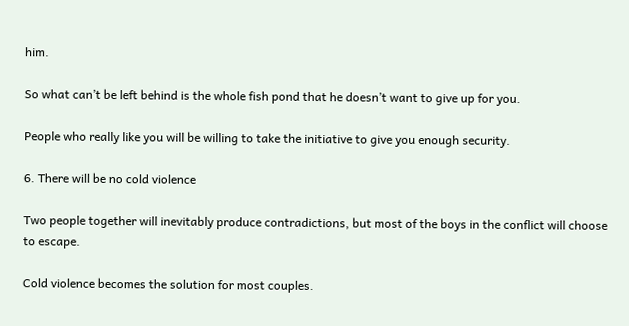him.

So what can’t be left behind is the whole fish pond that he doesn’t want to give up for you.

People who really like you will be willing to take the initiative to give you enough security.

6. There will be no cold violence

Two people together will inevitably produce contradictions, but most of the boys in the conflict will choose to escape.

Cold violence becomes the solution for most couples.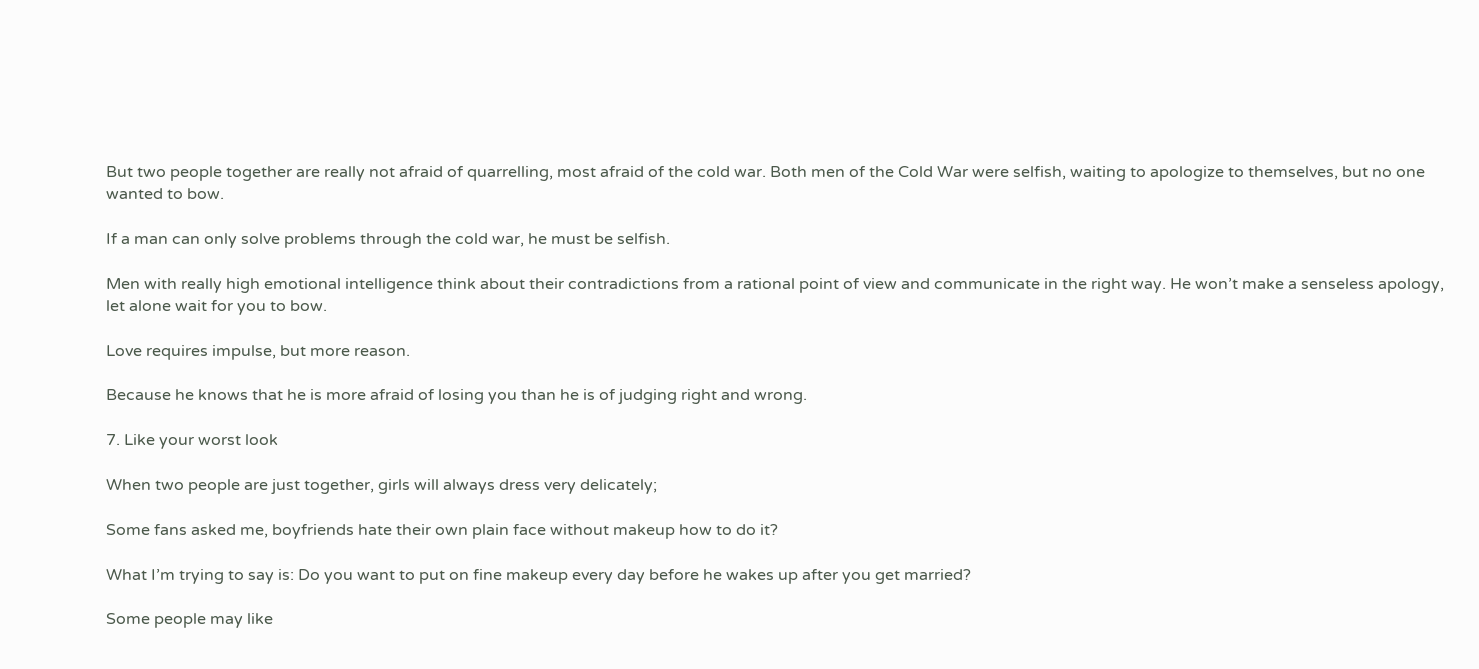But two people together are really not afraid of quarrelling, most afraid of the cold war. Both men of the Cold War were selfish, waiting to apologize to themselves, but no one wanted to bow.

If a man can only solve problems through the cold war, he must be selfish.

Men with really high emotional intelligence think about their contradictions from a rational point of view and communicate in the right way. He won’t make a senseless apology, let alone wait for you to bow.

Love requires impulse, but more reason.

Because he knows that he is more afraid of losing you than he is of judging right and wrong.

7. Like your worst look

When two people are just together, girls will always dress very delicately;

Some fans asked me, boyfriends hate their own plain face without makeup how to do it?

What I’m trying to say is: Do you want to put on fine makeup every day before he wakes up after you get married?

Some people may like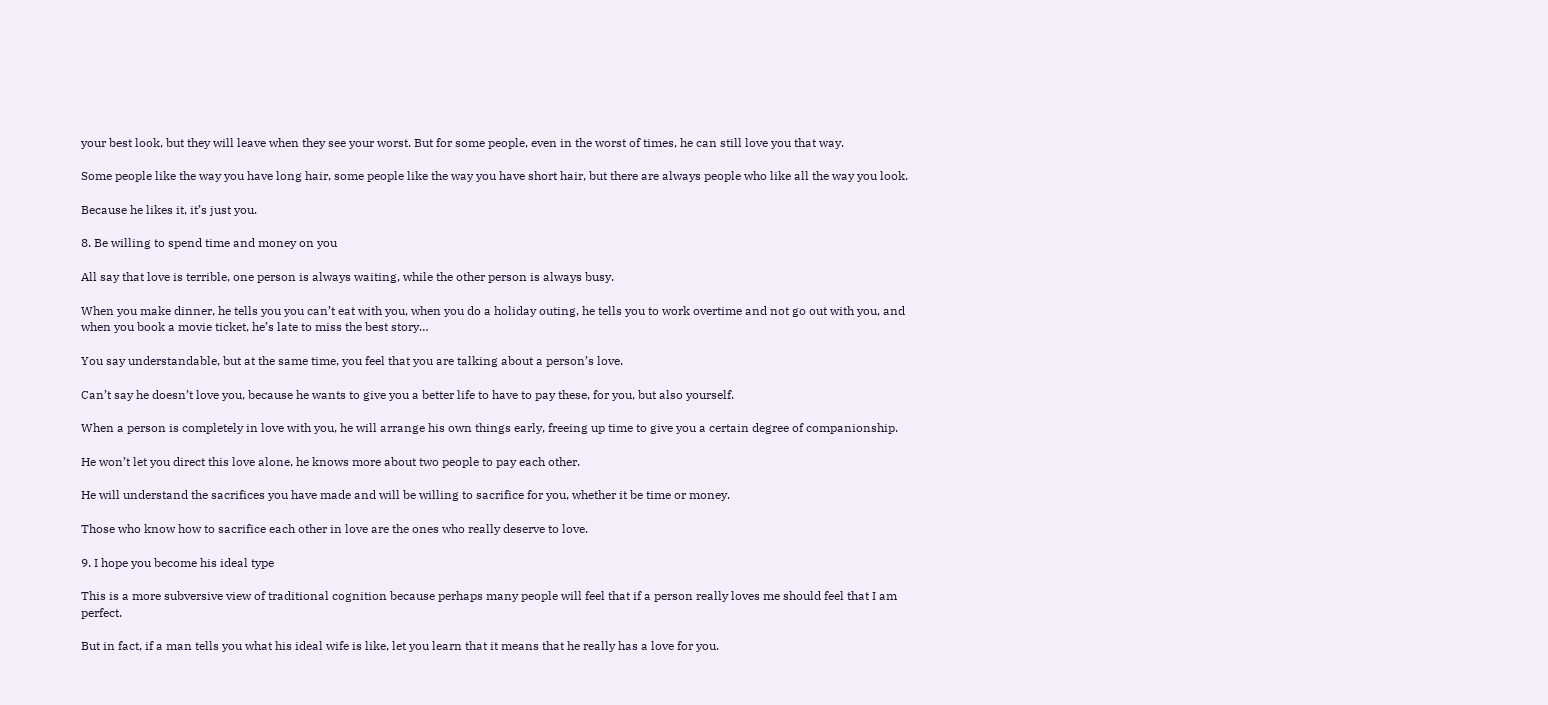your best look, but they will leave when they see your worst. But for some people, even in the worst of times, he can still love you that way.

Some people like the way you have long hair, some people like the way you have short hair, but there are always people who like all the way you look.

Because he likes it, it’s just you.

8. Be willing to spend time and money on you

All say that love is terrible, one person is always waiting, while the other person is always busy.

When you make dinner, he tells you you can’t eat with you, when you do a holiday outing, he tells you to work overtime and not go out with you, and when you book a movie ticket, he’s late to miss the best story…

You say understandable, but at the same time, you feel that you are talking about a person’s love.

Can’t say he doesn’t love you, because he wants to give you a better life to have to pay these, for you, but also yourself.

When a person is completely in love with you, he will arrange his own things early, freeing up time to give you a certain degree of companionship.

He won’t let you direct this love alone, he knows more about two people to pay each other.

He will understand the sacrifices you have made and will be willing to sacrifice for you, whether it be time or money.

Those who know how to sacrifice each other in love are the ones who really deserve to love.

9. I hope you become his ideal type

This is a more subversive view of traditional cognition because perhaps many people will feel that if a person really loves me should feel that I am perfect.

But in fact, if a man tells you what his ideal wife is like, let you learn that it means that he really has a love for you.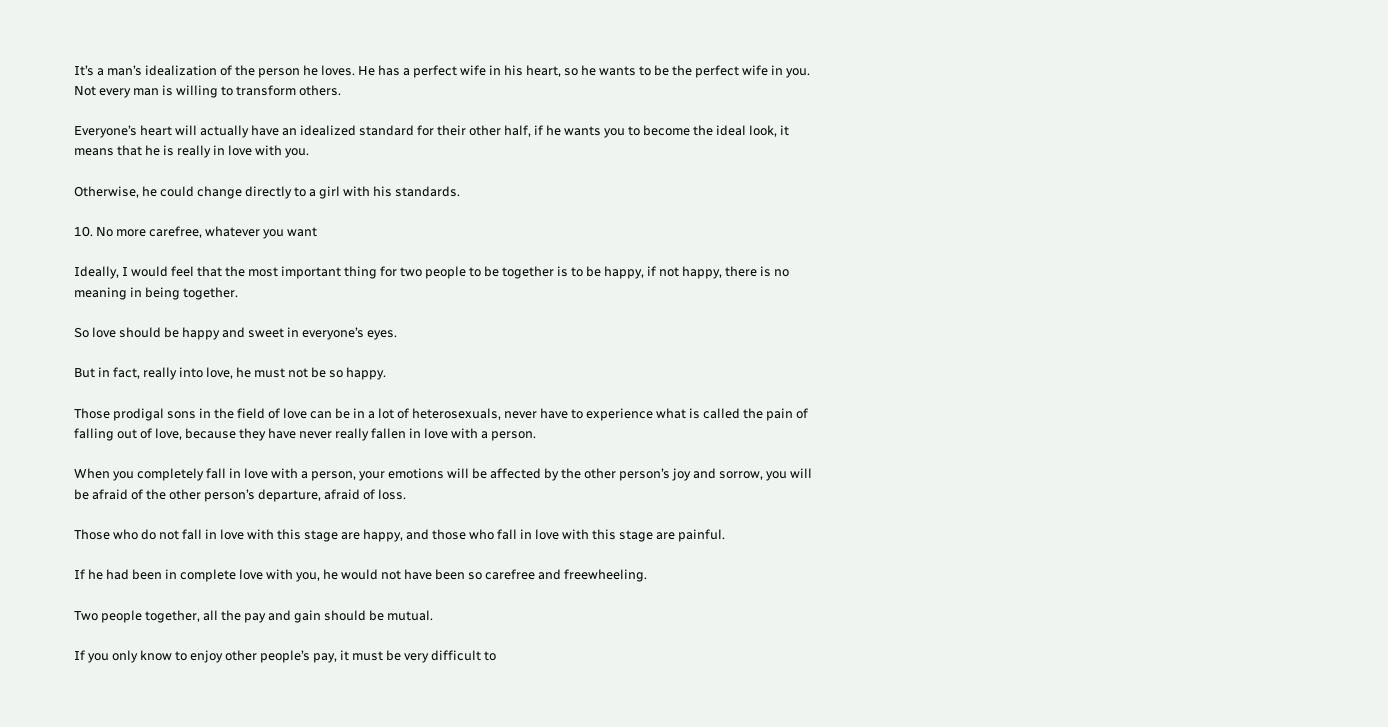It’s a man’s idealization of the person he loves. He has a perfect wife in his heart, so he wants to be the perfect wife in you. Not every man is willing to transform others.

Everyone’s heart will actually have an idealized standard for their other half, if he wants you to become the ideal look, it means that he is really in love with you.

Otherwise, he could change directly to a girl with his standards.

10. No more carefree, whatever you want

Ideally, I would feel that the most important thing for two people to be together is to be happy, if not happy, there is no meaning in being together.

So love should be happy and sweet in everyone’s eyes.

But in fact, really into love, he must not be so happy.

Those prodigal sons in the field of love can be in a lot of heterosexuals, never have to experience what is called the pain of falling out of love, because they have never really fallen in love with a person.

When you completely fall in love with a person, your emotions will be affected by the other person’s joy and sorrow, you will be afraid of the other person’s departure, afraid of loss.

Those who do not fall in love with this stage are happy, and those who fall in love with this stage are painful.

If he had been in complete love with you, he would not have been so carefree and freewheeling.

Two people together, all the pay and gain should be mutual.

If you only know to enjoy other people’s pay, it must be very difficult to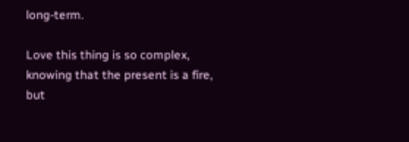long-term.

Love this thing is so complex, knowing that the present is a fire, but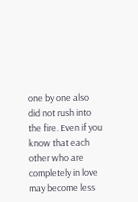one by one also did not rush into the fire. Even if you know that each other who are completely in love may become less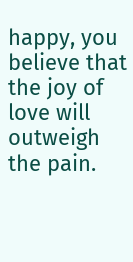happy, you believe that the joy of love will outweigh the pain.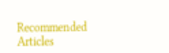Recommended Articles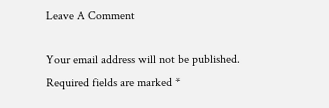Leave A Comment

Your email address will not be published. Required fields are marked *